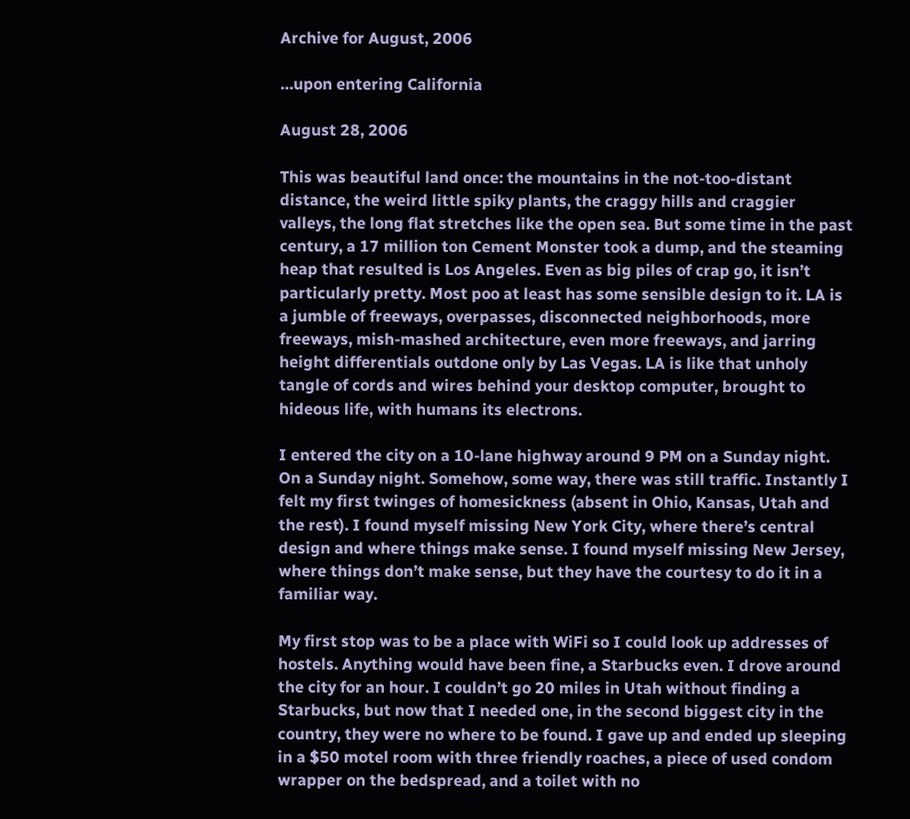Archive for August, 2006

…upon entering California

August 28, 2006

This was beautiful land once: the mountains in the not-too-distant distance, the weird little spiky plants, the craggy hills and craggier valleys, the long flat stretches like the open sea. But some time in the past century, a 17 million ton Cement Monster took a dump, and the steaming heap that resulted is Los Angeles. Even as big piles of crap go, it isn’t particularly pretty. Most poo at least has some sensible design to it. LA is a jumble of freeways, overpasses, disconnected neighborhoods, more freeways, mish-mashed architecture, even more freeways, and jarring height differentials outdone only by Las Vegas. LA is like that unholy tangle of cords and wires behind your desktop computer, brought to hideous life, with humans its electrons.

I entered the city on a 10-lane highway around 9 PM on a Sunday night. On a Sunday night. Somehow, some way, there was still traffic. Instantly I felt my first twinges of homesickness (absent in Ohio, Kansas, Utah and the rest). I found myself missing New York City, where there’s central design and where things make sense. I found myself missing New Jersey, where things don’t make sense, but they have the courtesy to do it in a familiar way.

My first stop was to be a place with WiFi so I could look up addresses of hostels. Anything would have been fine, a Starbucks even. I drove around the city for an hour. I couldn’t go 20 miles in Utah without finding a Starbucks, but now that I needed one, in the second biggest city in the country, they were no where to be found. I gave up and ended up sleeping in a $50 motel room with three friendly roaches, a piece of used condom wrapper on the bedspread, and a toilet with no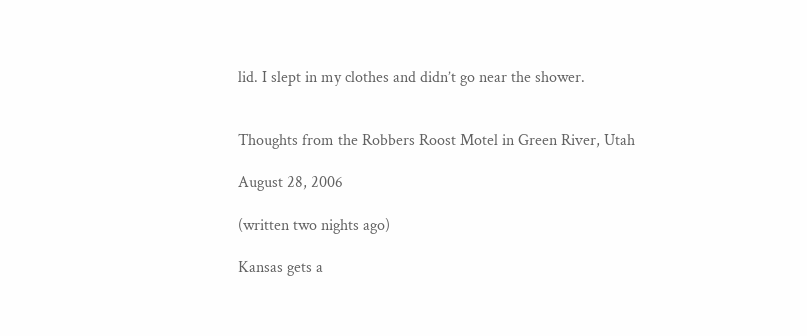lid. I slept in my clothes and didn’t go near the shower.


Thoughts from the Robbers Roost Motel in Green River, Utah

August 28, 2006

(written two nights ago)

Kansas gets a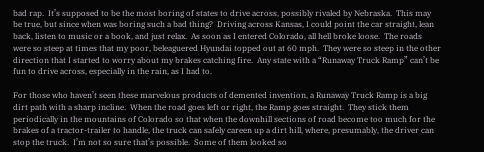bad rap.  It’s supposed to be the most boring of states to drive across, possibly rivaled by Nebraska.  This may be true, but since when was boring such a bad thing?  Driving across Kansas, I could point the car straight, lean back, listen to music or a book, and just relax.  As soon as I entered Colorado, all hell broke loose.  The roads were so steep at times that my poor, beleaguered Hyundai topped out at 60 mph.  They were so steep in the other direction that I started to worry about my brakes catching fire.  Any state with a “Runaway Truck Ramp” can’t be fun to drive across, especially in the rain, as I had to.

For those who haven’t seen these marvelous products of demented invention, a Runaway Truck Ramp is a big dirt path with a sharp incline.  When the road goes left or right, the Ramp goes straight.  They stick them periodically in the mountains of Colorado so that when the downhill sections of road become too much for the brakes of a tractor-trailer to handle, the truck can safely careen up a dirt hill, where, presumably, the driver can stop the truck.  I’m not so sure that’s possible.  Some of them looked so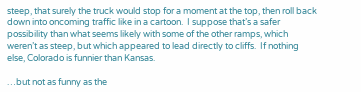steep, that surely the truck would stop for a moment at the top, then roll back down into oncoming traffic like in a cartoon.  I suppose that’s a safer possibility than what seems likely with some of the other ramps, which weren’t as steep, but which appeared to lead directly to cliffs.  If nothing else, Colorado is funnier than Kansas.

…but not as funny as the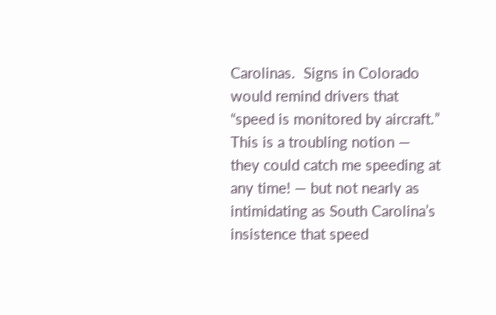Carolinas.  Signs in Colorado would remind drivers that “speed is monitored by aircraft.”  This is a troubling notion — they could catch me speeding at any time! — but not nearly as intimidating as South Carolina’s insistence that speed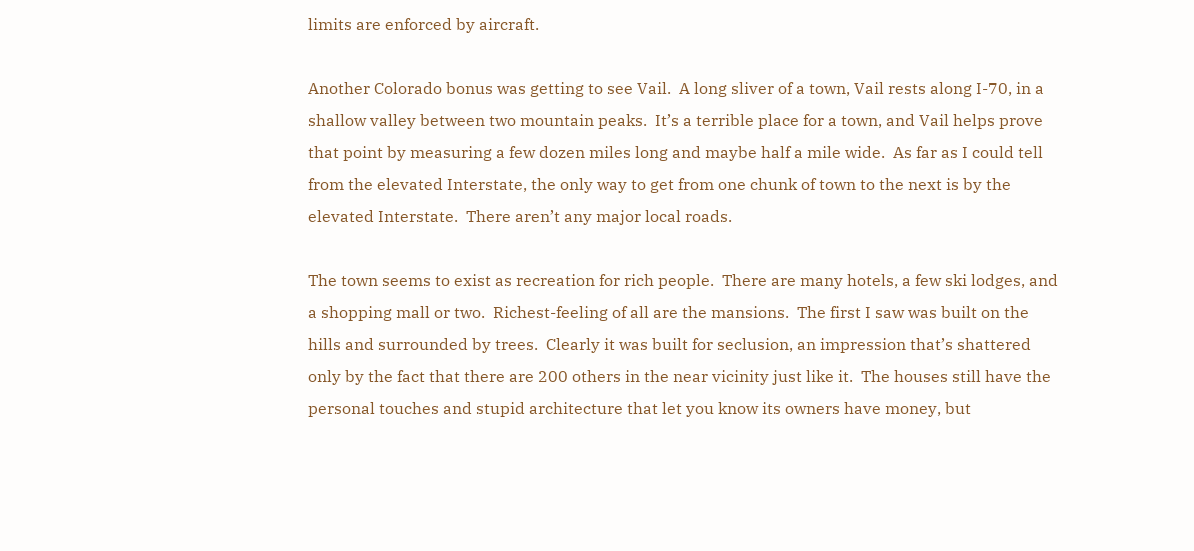limits are enforced by aircraft.

Another Colorado bonus was getting to see Vail.  A long sliver of a town, Vail rests along I-70, in a shallow valley between two mountain peaks.  It’s a terrible place for a town, and Vail helps prove that point by measuring a few dozen miles long and maybe half a mile wide.  As far as I could tell from the elevated Interstate, the only way to get from one chunk of town to the next is by the elevated Interstate.  There aren’t any major local roads.

The town seems to exist as recreation for rich people.  There are many hotels, a few ski lodges, and a shopping mall or two.  Richest-feeling of all are the mansions.  The first I saw was built on the hills and surrounded by trees.  Clearly it was built for seclusion, an impression that’s shattered only by the fact that there are 200 others in the near vicinity just like it.  The houses still have the personal touches and stupid architecture that let you know its owners have money, but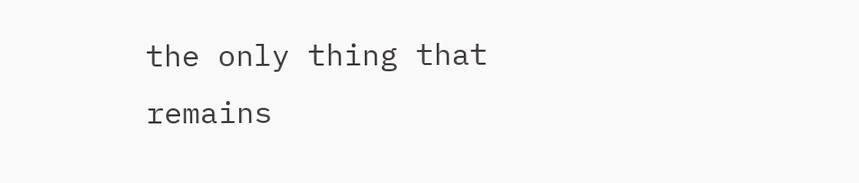the only thing that remains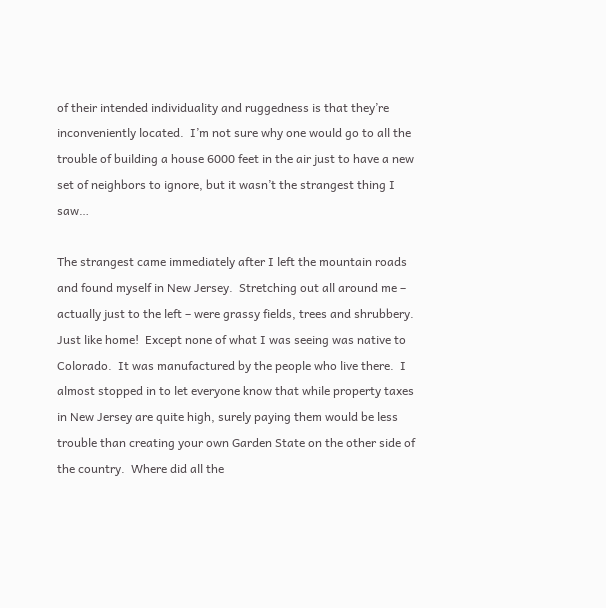of their intended individuality and ruggedness is that they’re inconveniently located.  I’m not sure why one would go to all the trouble of building a house 6000 feet in the air just to have a new set of neighbors to ignore, but it wasn’t the strangest thing I saw…

The strangest came immediately after I left the mountain roads and found myself in New Jersey.  Stretching out all around me – actually just to the left – were grassy fields, trees and shrubbery.  Just like home!  Except none of what I was seeing was native to Colorado.  It was manufactured by the people who live there.  I almost stopped in to let everyone know that while property taxes in New Jersey are quite high, surely paying them would be less trouble than creating your own Garden State on the other side of the country.  Where did all the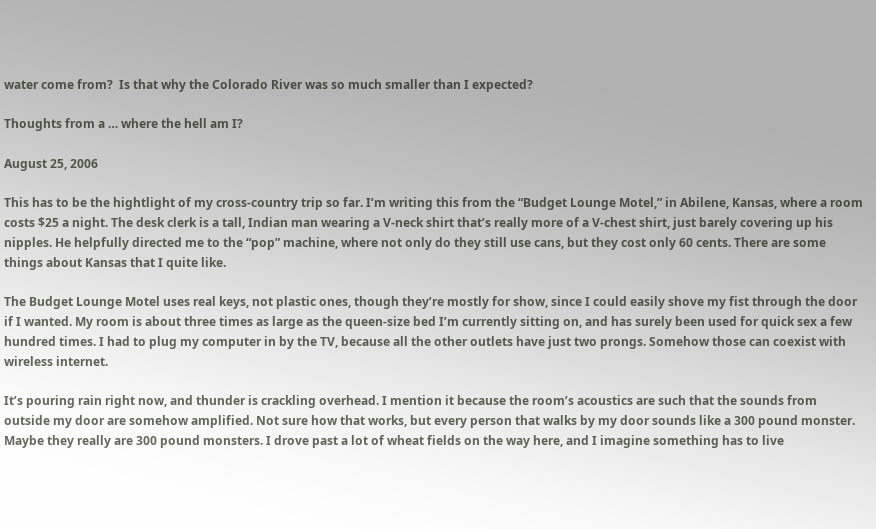water come from?  Is that why the Colorado River was so much smaller than I expected?

Thoughts from a … where the hell am I?

August 25, 2006

This has to be the hightlight of my cross-country trip so far. I’m writing this from the “Budget Lounge Motel,” in Abilene, Kansas, where a room costs $25 a night. The desk clerk is a tall, Indian man wearing a V-neck shirt that’s really more of a V-chest shirt, just barely covering up his nipples. He helpfully directed me to the “pop” machine, where not only do they still use cans, but they cost only 60 cents. There are some things about Kansas that I quite like.

The Budget Lounge Motel uses real keys, not plastic ones, though they’re mostly for show, since I could easily shove my fist through the door if I wanted. My room is about three times as large as the queen-size bed I’m currently sitting on, and has surely been used for quick sex a few hundred times. I had to plug my computer in by the TV, because all the other outlets have just two prongs. Somehow those can coexist with wireless internet.

It’s pouring rain right now, and thunder is crackling overhead. I mention it because the room’s acoustics are such that the sounds from outside my door are somehow amplified. Not sure how that works, but every person that walks by my door sounds like a 300 pound monster. Maybe they really are 300 pound monsters. I drove past a lot of wheat fields on the way here, and I imagine something has to live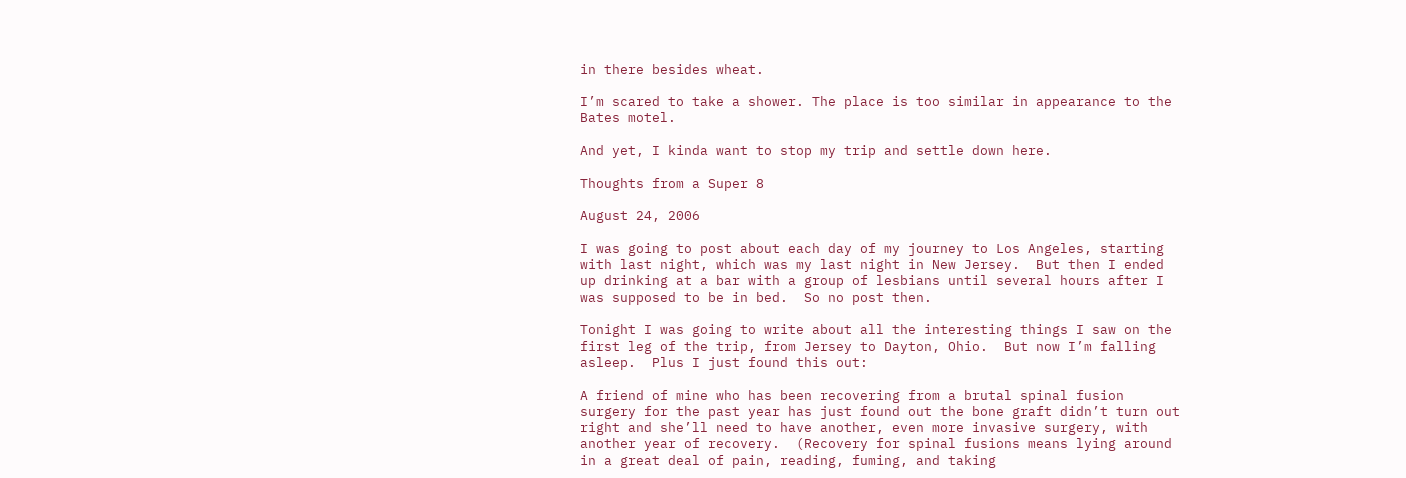in there besides wheat.

I’m scared to take a shower. The place is too similar in appearance to the Bates motel.

And yet, I kinda want to stop my trip and settle down here.

Thoughts from a Super 8

August 24, 2006

I was going to post about each day of my journey to Los Angeles, starting with last night, which was my last night in New Jersey.  But then I ended up drinking at a bar with a group of lesbians until several hours after I was supposed to be in bed.  So no post then.

Tonight I was going to write about all the interesting things I saw on the first leg of the trip, from Jersey to Dayton, Ohio.  But now I’m falling asleep.  Plus I just found this out:

A friend of mine who has been recovering from a brutal spinal fusion surgery for the past year has just found out the bone graft didn’t turn out right and she’ll need to have another, even more invasive surgery, with another year of recovery.  (Recovery for spinal fusions means lying around in a great deal of pain, reading, fuming, and taking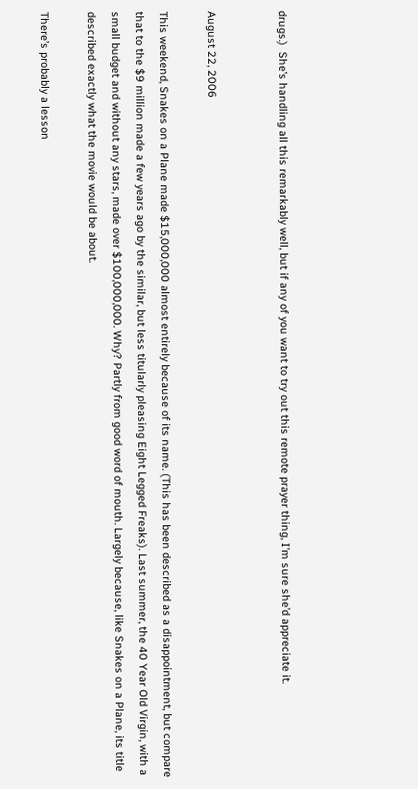drugs.)  She’s handling all this remarkably well, but if any of you want to try out this remote prayer thing, I’m sure she’d appreciate it.


August 22, 2006

This weekend, Snakes on a Plane made $15,000,000 almost entirely because of its name. (This has been described as a disappointment, but compare that to the $9 million made a few years ago by the similar, but less titularly pleasing Eight Legged Freaks). Last summer, the 40 Year Old Virgin, with a small budget and without any stars, made over $100,000,000. Why? Partly from good word of mouth. Largely because, like Snakes on a Plane, its title described exactly what the movie would be about.

There’s probably a lesson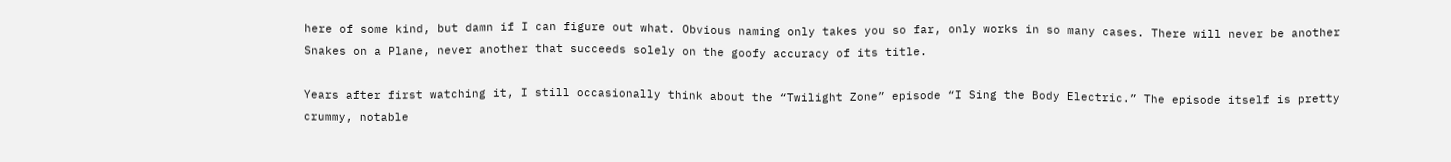here of some kind, but damn if I can figure out what. Obvious naming only takes you so far, only works in so many cases. There will never be another Snakes on a Plane, never another that succeeds solely on the goofy accuracy of its title.

Years after first watching it, I still occasionally think about the “Twilight Zone” episode “I Sing the Body Electric.” The episode itself is pretty crummy, notable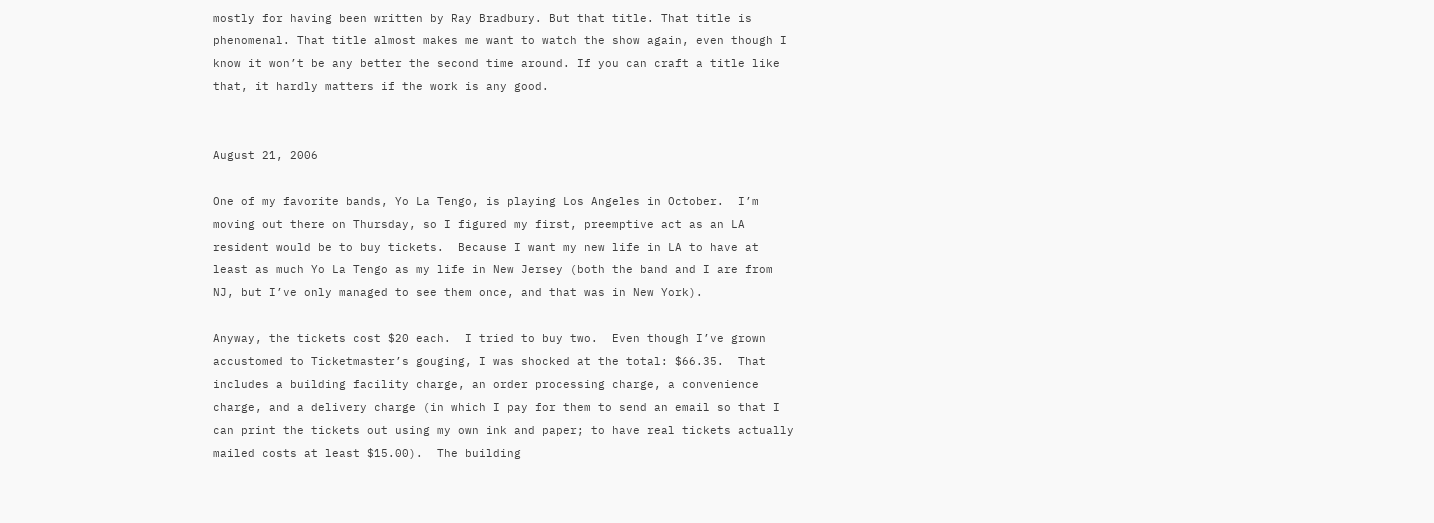mostly for having been written by Ray Bradbury. But that title. That title is phenomenal. That title almost makes me want to watch the show again, even though I know it won’t be any better the second time around. If you can craft a title like that, it hardly matters if the work is any good.


August 21, 2006

One of my favorite bands, Yo La Tengo, is playing Los Angeles in October.  I’m moving out there on Thursday, so I figured my first, preemptive act as an LA resident would be to buy tickets.  Because I want my new life in LA to have at least as much Yo La Tengo as my life in New Jersey (both the band and I are from NJ, but I’ve only managed to see them once, and that was in New York).

Anyway, the tickets cost $20 each.  I tried to buy two.  Even though I’ve grown accustomed to Ticketmaster’s gouging, I was shocked at the total: $66.35.  That includes a building facility charge, an order processing charge, a convenience charge, and a delivery charge (in which I pay for them to send an email so that I can print the tickets out using my own ink and paper; to have real tickets actually mailed costs at least $15.00).  The building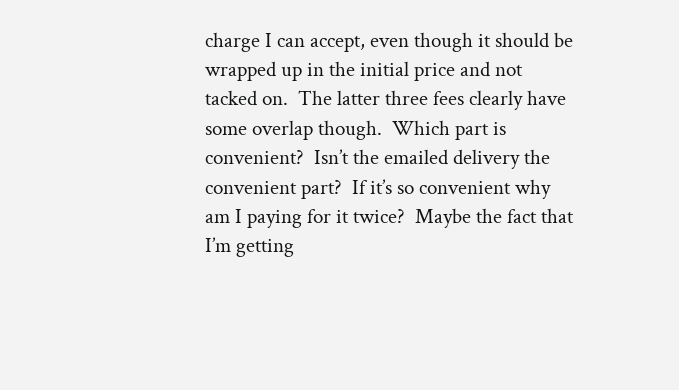charge I can accept, even though it should be wrapped up in the initial price and not tacked on.  The latter three fees clearly have some overlap though.  Which part is convenient?  Isn’t the emailed delivery the convenient part?  If it’s so convenient why am I paying for it twice?  Maybe the fact that I’m getting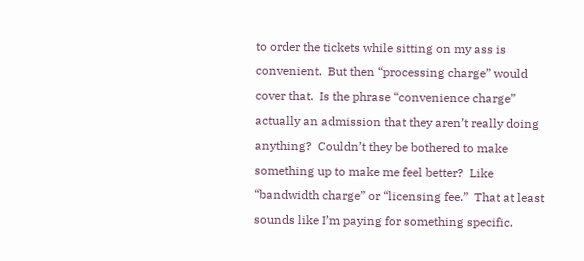to order the tickets while sitting on my ass is convenient.  But then “processing charge” would cover that.  Is the phrase “convenience charge” actually an admission that they aren’t really doing anything?  Couldn’t they be bothered to make something up to make me feel better?  Like “bandwidth charge” or “licensing fee.”  That at least sounds like I’m paying for something specific.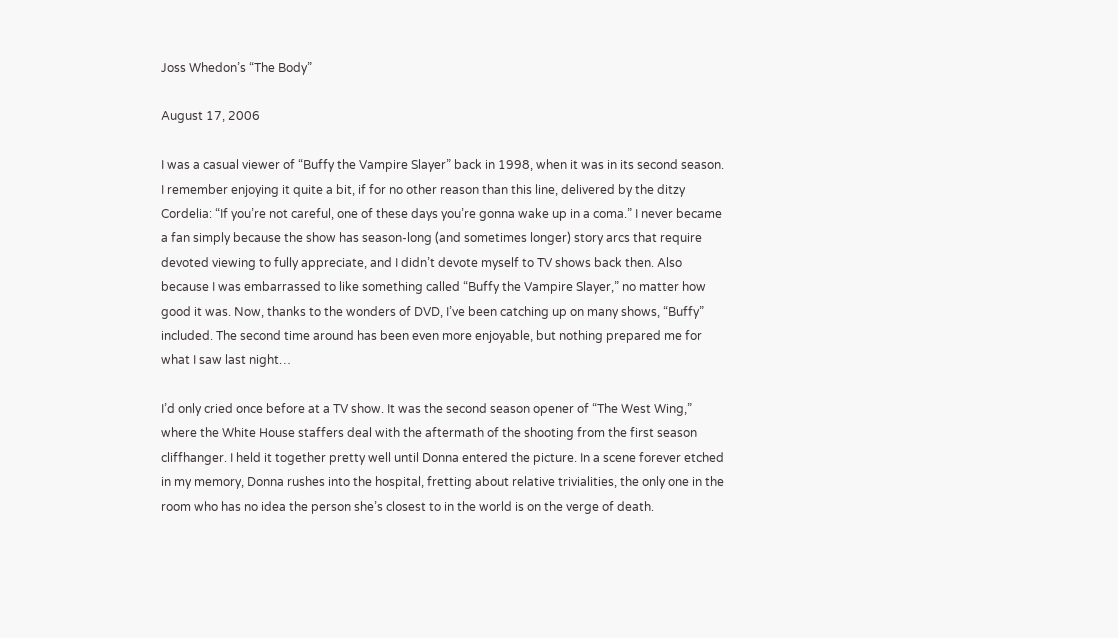Joss Whedon’s “The Body”

August 17, 2006

I was a casual viewer of “Buffy the Vampire Slayer” back in 1998, when it was in its second season. I remember enjoying it quite a bit, if for no other reason than this line, delivered by the ditzy Cordelia: “If you’re not careful, one of these days you’re gonna wake up in a coma.” I never became a fan simply because the show has season-long (and sometimes longer) story arcs that require devoted viewing to fully appreciate, and I didn’t devote myself to TV shows back then. Also because I was embarrassed to like something called “Buffy the Vampire Slayer,” no matter how good it was. Now, thanks to the wonders of DVD, I’ve been catching up on many shows, “Buffy” included. The second time around has been even more enjoyable, but nothing prepared me for what I saw last night…

I’d only cried once before at a TV show. It was the second season opener of “The West Wing,” where the White House staffers deal with the aftermath of the shooting from the first season cliffhanger. I held it together pretty well until Donna entered the picture. In a scene forever etched in my memory, Donna rushes into the hospital, fretting about relative trivialities, the only one in the room who has no idea the person she’s closest to in the world is on the verge of death.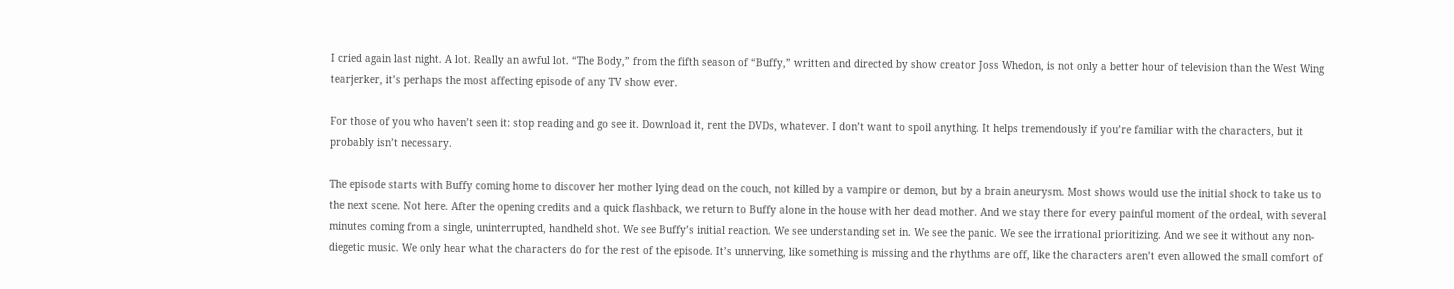I cried again last night. A lot. Really an awful lot. “The Body,” from the fifth season of “Buffy,” written and directed by show creator Joss Whedon, is not only a better hour of television than the West Wing tearjerker, it’s perhaps the most affecting episode of any TV show ever.

For those of you who haven’t seen it: stop reading and go see it. Download it, rent the DVDs, whatever. I don’t want to spoil anything. It helps tremendously if you’re familiar with the characters, but it probably isn’t necessary.

The episode starts with Buffy coming home to discover her mother lying dead on the couch, not killed by a vampire or demon, but by a brain aneurysm. Most shows would use the initial shock to take us to the next scene. Not here. After the opening credits and a quick flashback, we return to Buffy alone in the house with her dead mother. And we stay there for every painful moment of the ordeal, with several minutes coming from a single, uninterrupted, handheld shot. We see Buffy’s initial reaction. We see understanding set in. We see the panic. We see the irrational prioritizing. And we see it without any non-diegetic music. We only hear what the characters do for the rest of the episode. It’s unnerving, like something is missing and the rhythms are off, like the characters aren’t even allowed the small comfort of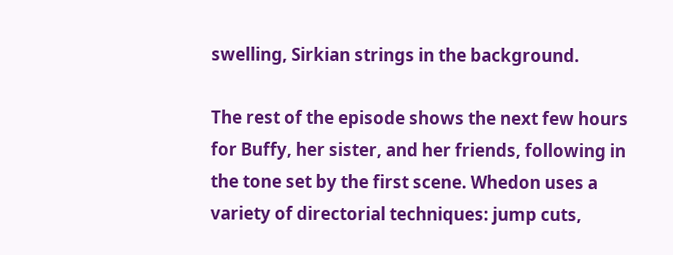swelling, Sirkian strings in the background.

The rest of the episode shows the next few hours for Buffy, her sister, and her friends, following in the tone set by the first scene. Whedon uses a variety of directorial techniques: jump cuts,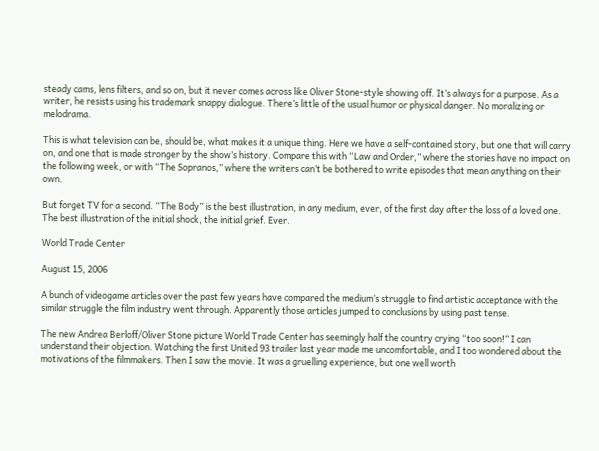steady cams, lens filters, and so on, but it never comes across like Oliver Stone-style showing off. It’s always for a purpose. As a writer, he resists using his trademark snappy dialogue. There’s little of the usual humor or physical danger. No moralizing or melodrama.

This is what television can be, should be, what makes it a unique thing. Here we have a self-contained story, but one that will carry on, and one that is made stronger by the show’s history. Compare this with “Law and Order,” where the stories have no impact on the following week, or with “The Sopranos,” where the writers can’t be bothered to write episodes that mean anything on their own.

But forget TV for a second. “The Body” is the best illustration, in any medium, ever, of the first day after the loss of a loved one. The best illustration of the initial shock, the initial grief. Ever.

World Trade Center

August 15, 2006

A bunch of videogame articles over the past few years have compared the medium’s struggle to find artistic acceptance with the similar struggle the film industry went through. Apparently those articles jumped to conclusions by using past tense.

The new Andrea Berloff/Oliver Stone picture World Trade Center has seemingly half the country crying “too soon!” I can understand their objection. Watching the first United 93 trailer last year made me uncomfortable, and I too wondered about the motivations of the filmmakers. Then I saw the movie. It was a gruelling experience, but one well worth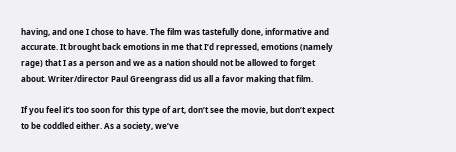having, and one I chose to have. The film was tastefully done, informative and accurate. It brought back emotions in me that I’d repressed, emotions (namely rage) that I as a person and we as a nation should not be allowed to forget about. Writer/director Paul Greengrass did us all a favor making that film.

If you feel it’s too soon for this type of art, don’t see the movie, but don’t expect to be coddled either. As a society, we’ve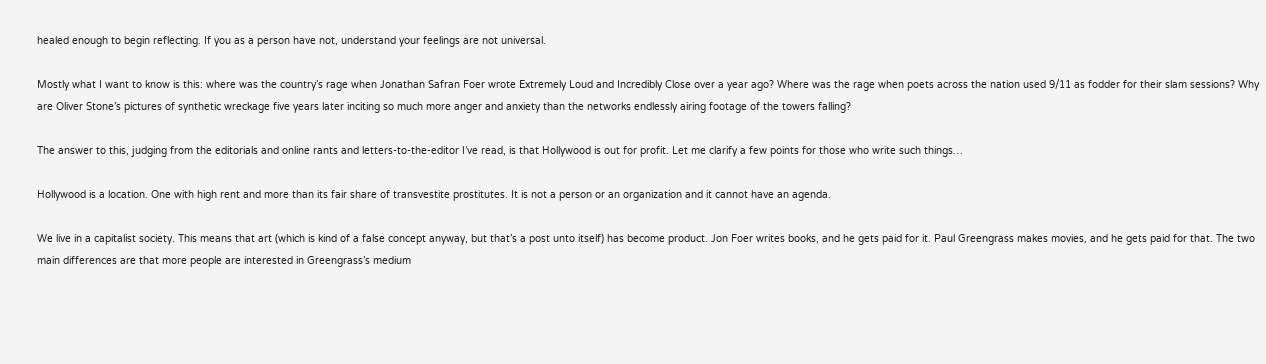healed enough to begin reflecting. If you as a person have not, understand your feelings are not universal.

Mostly what I want to know is this: where was the country’s rage when Jonathan Safran Foer wrote Extremely Loud and Incredibly Close over a year ago? Where was the rage when poets across the nation used 9/11 as fodder for their slam sessions? Why are Oliver Stone’s pictures of synthetic wreckage five years later inciting so much more anger and anxiety than the networks endlessly airing footage of the towers falling?

The answer to this, judging from the editorials and online rants and letters-to-the-editor I’ve read, is that Hollywood is out for profit. Let me clarify a few points for those who write such things…

Hollywood is a location. One with high rent and more than its fair share of transvestite prostitutes. It is not a person or an organization and it cannot have an agenda.

We live in a capitalist society. This means that art (which is kind of a false concept anyway, but that’s a post unto itself) has become product. Jon Foer writes books, and he gets paid for it. Paul Greengrass makes movies, and he gets paid for that. The two main differences are that more people are interested in Greengrass’s medium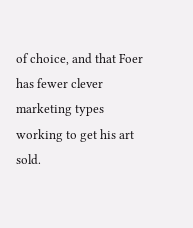of choice, and that Foer has fewer clever marketing types working to get his art sold.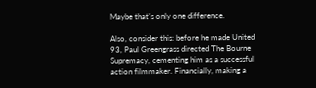Maybe that’s only one difference.

Also, consider this: before he made United 93, Paul Greengrass directed The Bourne Supremacy, cementing him as a successful action filmmaker. Financially, making a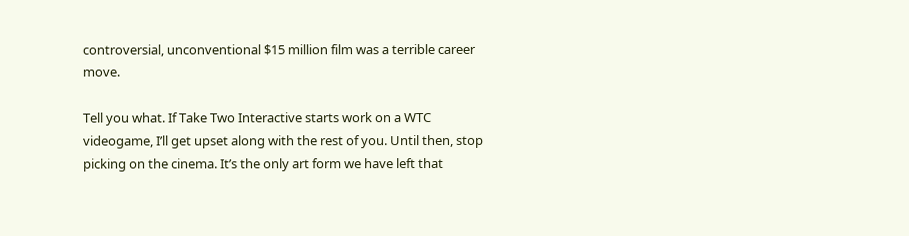controversial, unconventional $15 million film was a terrible career move.

Tell you what. If Take Two Interactive starts work on a WTC videogame, I’ll get upset along with the rest of you. Until then, stop picking on the cinema. It’s the only art form we have left that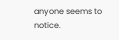anyone seems to notice.